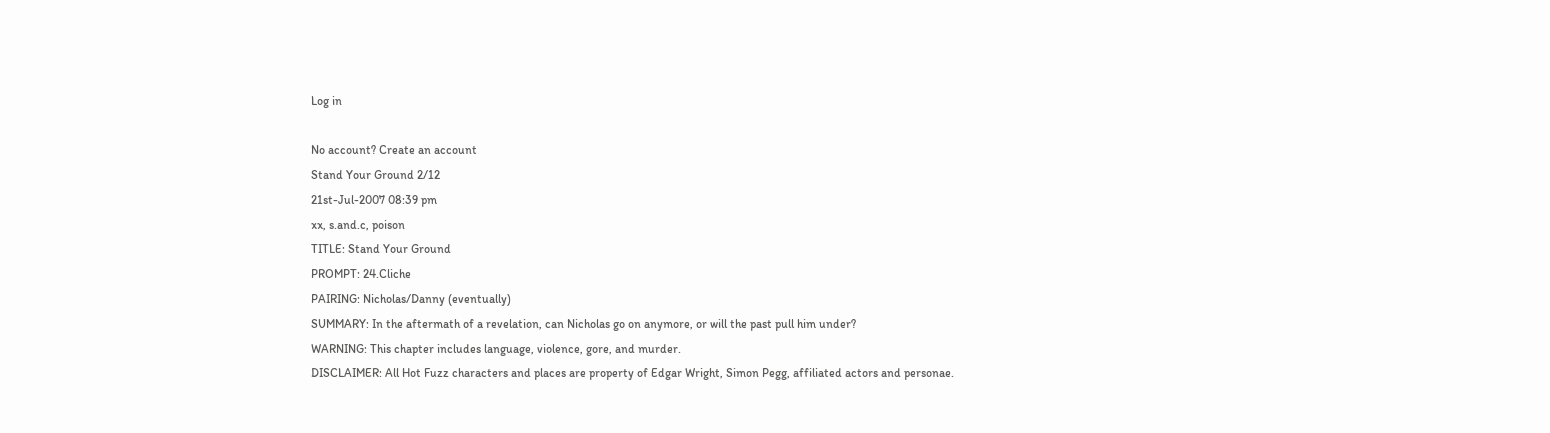Log in

No account? Create an account
Stand Your Ground 2/12
21st-Jul-2007 08:39 pm
xx, s.and.c, poison
TITLE: Stand Your Ground
PROMPT: 24.Cliche
PAIRING: Nicholas/Danny (eventually)
SUMMARY: In the aftermath of a revelation, can Nicholas go on anymore, or will the past pull him under?
WARNING: This chapter includes language, violence, gore, and murder.
DISCLAIMER: All Hot Fuzz characters and places are property of Edgar Wright, Simon Pegg, affiliated actors and personae.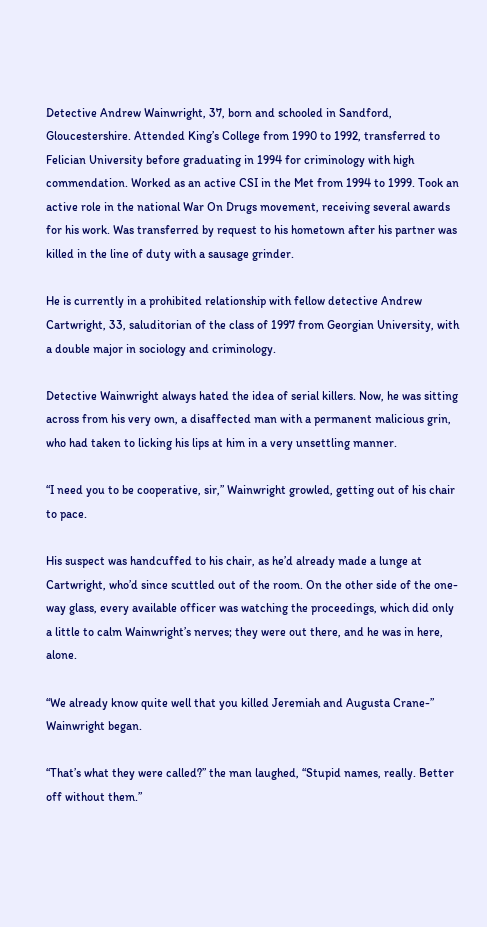Detective Andrew Wainwright, 37, born and schooled in Sandford, Gloucestershire. Attended King’s College from 1990 to 1992, transferred to Felician University before graduating in 1994 for criminology with high commendation. Worked as an active CSI in the Met from 1994 to 1999. Took an active role in the national War On Drugs movement, receiving several awards for his work. Was transferred by request to his hometown after his partner was killed in the line of duty with a sausage grinder.

He is currently in a prohibited relationship with fellow detective Andrew Cartwright, 33, saluditorian of the class of 1997 from Georgian University, with a double major in sociology and criminology.

Detective Wainwright always hated the idea of serial killers. Now, he was sitting across from his very own, a disaffected man with a permanent malicious grin, who had taken to licking his lips at him in a very unsettling manner.

“I need you to be cooperative, sir,” Wainwright growled, getting out of his chair to pace.

His suspect was handcuffed to his chair, as he’d already made a lunge at Cartwright, who’d since scuttled out of the room. On the other side of the one-way glass, every available officer was watching the proceedings, which did only a little to calm Wainwright’s nerves; they were out there, and he was in here, alone.

“We already know quite well that you killed Jeremiah and Augusta Crane-” Wainwright began.

“That’s what they were called?” the man laughed, “Stupid names, really. Better off without them.”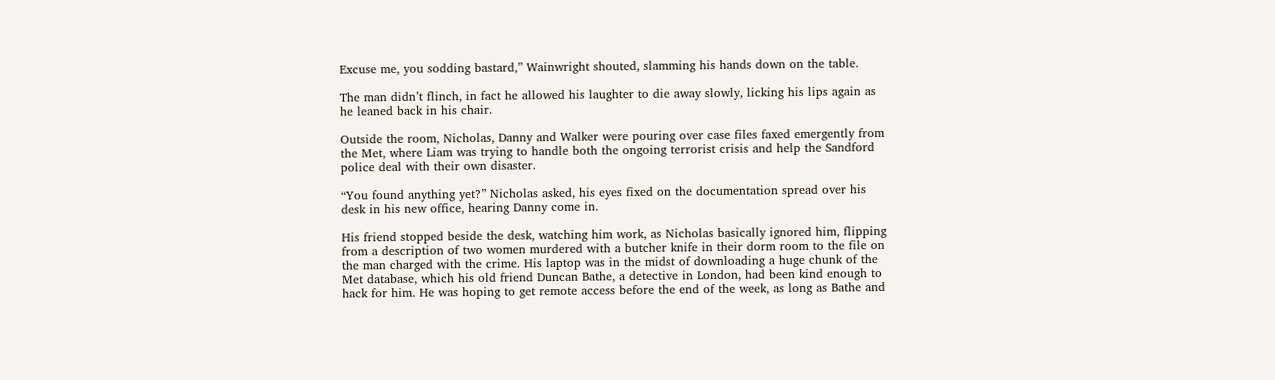Excuse me, you sodding bastard,” Wainwright shouted, slamming his hands down on the table.

The man didn’t flinch, in fact he allowed his laughter to die away slowly, licking his lips again as he leaned back in his chair.

Outside the room, Nicholas, Danny and Walker were pouring over case files faxed emergently from the Met, where Liam was trying to handle both the ongoing terrorist crisis and help the Sandford police deal with their own disaster.

“You found anything yet?” Nicholas asked, his eyes fixed on the documentation spread over his desk in his new office, hearing Danny come in.

His friend stopped beside the desk, watching him work, as Nicholas basically ignored him, flipping from a description of two women murdered with a butcher knife in their dorm room to the file on the man charged with the crime. His laptop was in the midst of downloading a huge chunk of the Met database, which his old friend Duncan Bathe, a detective in London, had been kind enough to hack for him. He was hoping to get remote access before the end of the week, as long as Bathe and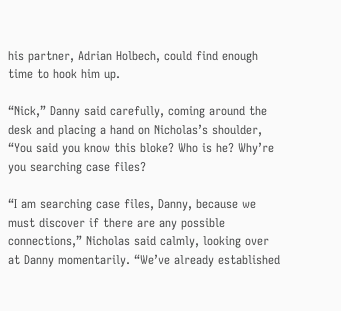his partner, Adrian Holbech, could find enough time to hook him up.

“Nick,” Danny said carefully, coming around the desk and placing a hand on Nicholas’s shoulder, “You said you know this bloke? Who is he? Why’re you searching case files?

“I am searching case files, Danny, because we must discover if there are any possible connections,” Nicholas said calmly, looking over at Danny momentarily. “We’ve already established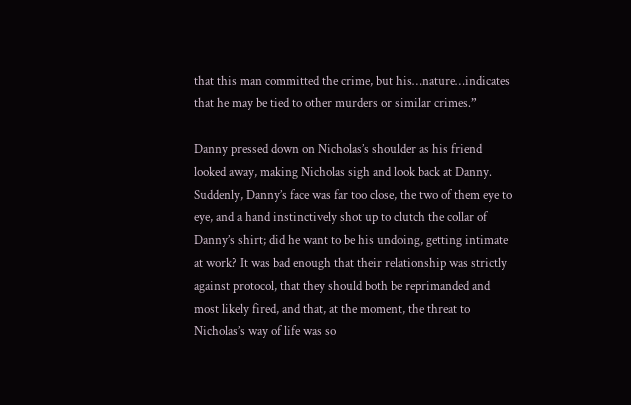that this man committed the crime, but his…nature…indicates that he may be tied to other murders or similar crimes.”

Danny pressed down on Nicholas’s shoulder as his friend looked away, making Nicholas sigh and look back at Danny. Suddenly, Danny’s face was far too close, the two of them eye to eye, and a hand instinctively shot up to clutch the collar of Danny’s shirt; did he want to be his undoing, getting intimate at work? It was bad enough that their relationship was strictly against protocol, that they should both be reprimanded and most likely fired, and that, at the moment, the threat to Nicholas’s way of life was so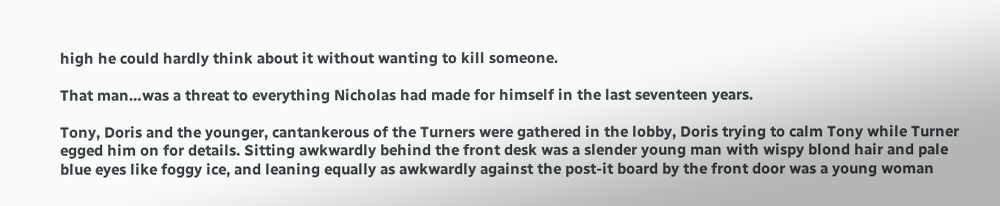high he could hardly think about it without wanting to kill someone.

That man…was a threat to everything Nicholas had made for himself in the last seventeen years.

Tony, Doris and the younger, cantankerous of the Turners were gathered in the lobby, Doris trying to calm Tony while Turner egged him on for details. Sitting awkwardly behind the front desk was a slender young man with wispy blond hair and pale blue eyes like foggy ice, and leaning equally as awkwardly against the post-it board by the front door was a young woman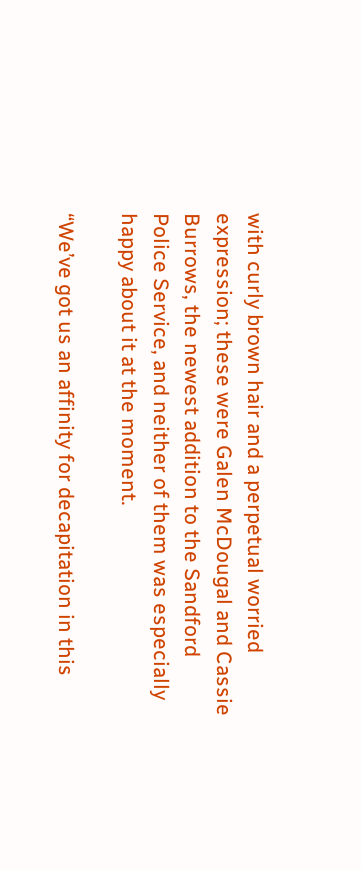with curly brown hair and a perpetual worried expression; these were Galen McDougal and Cassie Burrows, the newest addition to the Sandford Police Service, and neither of them was especially happy about it at the moment.

“We’ve got us an affinity for decapitation in this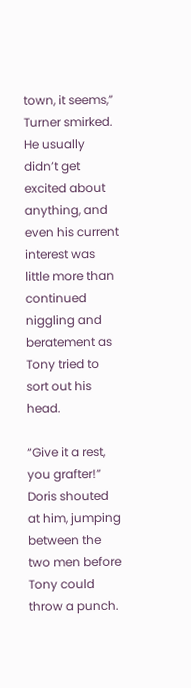town, it seems,” Turner smirked. He usually didn’t get excited about anything, and even his current interest was little more than continued niggling and beratement as Tony tried to sort out his head.

“Give it a rest, you grafter!” Doris shouted at him, jumping between the two men before Tony could throw a punch.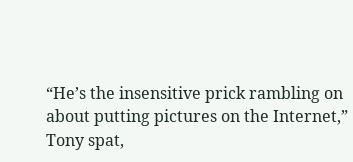“He’s the insensitive prick rambling on about putting pictures on the Internet,” Tony spat,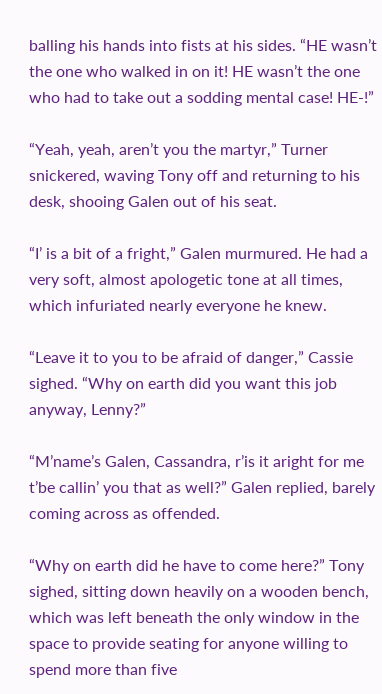balling his hands into fists at his sides. “HE wasn’t the one who walked in on it! HE wasn’t the one who had to take out a sodding mental case! HE-!”

“Yeah, yeah, aren’t you the martyr,” Turner snickered, waving Tony off and returning to his desk, shooing Galen out of his seat.

“I’ is a bit of a fright,” Galen murmured. He had a very soft, almost apologetic tone at all times, which infuriated nearly everyone he knew.

“Leave it to you to be afraid of danger,” Cassie sighed. “Why on earth did you want this job anyway, Lenny?”

“M’name’s Galen, Cassandra, r’is it aright for me t’be callin’ you that as well?” Galen replied, barely coming across as offended.

“Why on earth did he have to come here?” Tony sighed, sitting down heavily on a wooden bench, which was left beneath the only window in the space to provide seating for anyone willing to spend more than five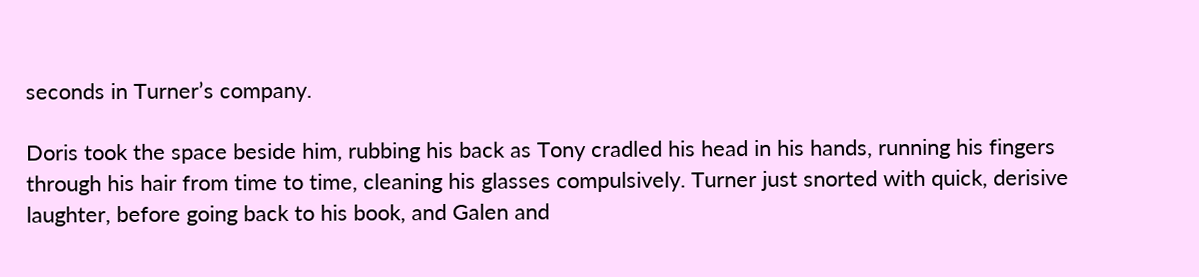seconds in Turner’s company.

Doris took the space beside him, rubbing his back as Tony cradled his head in his hands, running his fingers through his hair from time to time, cleaning his glasses compulsively. Turner just snorted with quick, derisive laughter, before going back to his book, and Galen and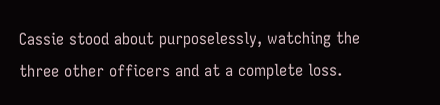Cassie stood about purposelessly, watching the three other officers and at a complete loss.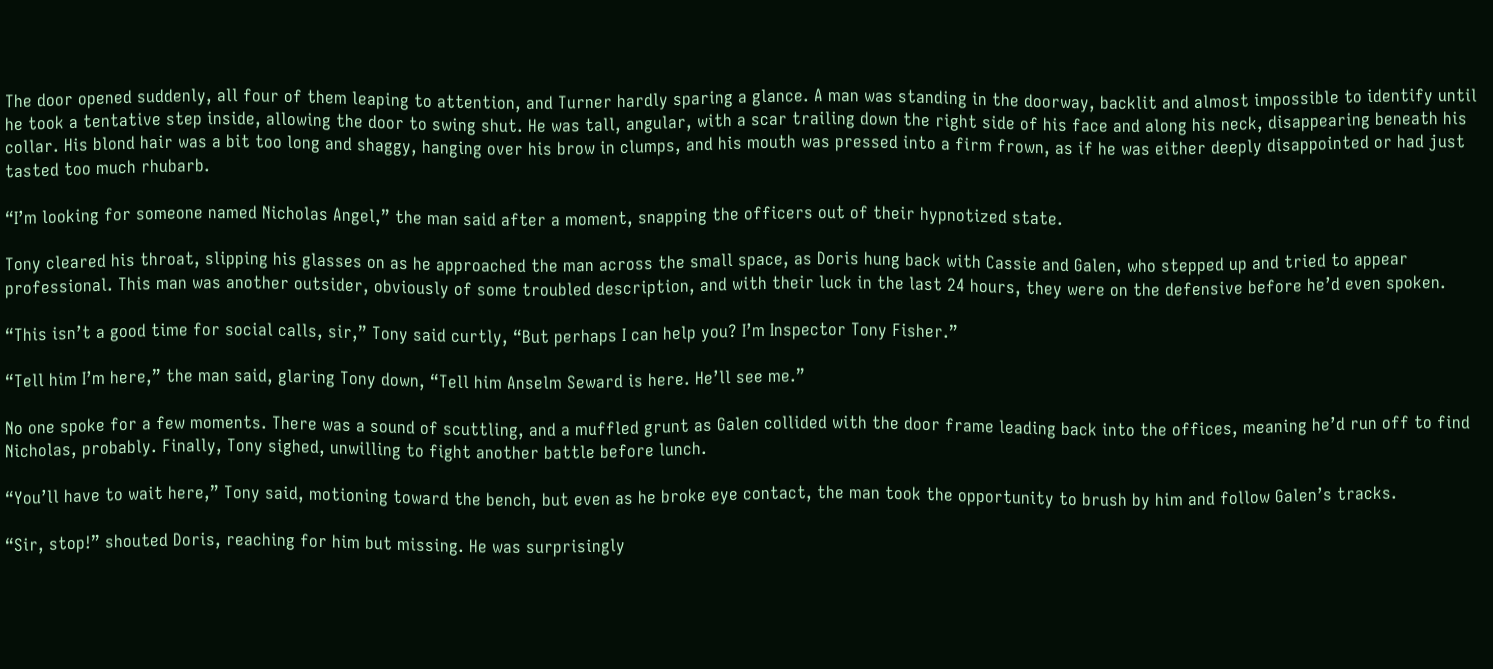The door opened suddenly, all four of them leaping to attention, and Turner hardly sparing a glance. A man was standing in the doorway, backlit and almost impossible to identify until he took a tentative step inside, allowing the door to swing shut. He was tall, angular, with a scar trailing down the right side of his face and along his neck, disappearing beneath his collar. His blond hair was a bit too long and shaggy, hanging over his brow in clumps, and his mouth was pressed into a firm frown, as if he was either deeply disappointed or had just tasted too much rhubarb.

“I’m looking for someone named Nicholas Angel,” the man said after a moment, snapping the officers out of their hypnotized state.

Tony cleared his throat, slipping his glasses on as he approached the man across the small space, as Doris hung back with Cassie and Galen, who stepped up and tried to appear professional. This man was another outsider, obviously of some troubled description, and with their luck in the last 24 hours, they were on the defensive before he’d even spoken.

“This isn’t a good time for social calls, sir,” Tony said curtly, “But perhaps I can help you? I’m Inspector Tony Fisher.”

“Tell him I’m here,” the man said, glaring Tony down, “Tell him Anselm Seward is here. He’ll see me.”

No one spoke for a few moments. There was a sound of scuttling, and a muffled grunt as Galen collided with the door frame leading back into the offices, meaning he’d run off to find Nicholas, probably. Finally, Tony sighed, unwilling to fight another battle before lunch.

“You’ll have to wait here,” Tony said, motioning toward the bench, but even as he broke eye contact, the man took the opportunity to brush by him and follow Galen’s tracks.

“Sir, stop!” shouted Doris, reaching for him but missing. He was surprisingly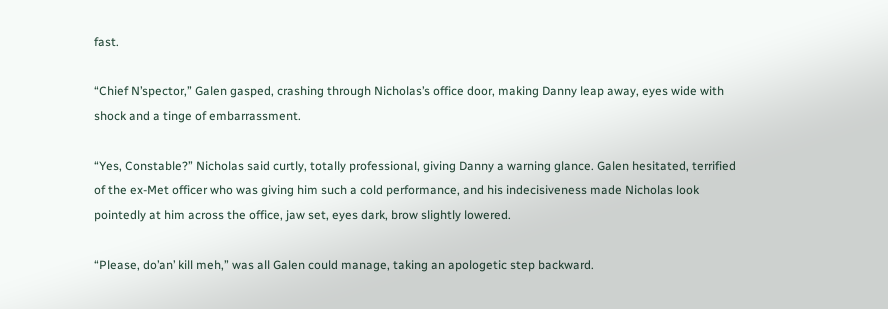fast.

“Chief N’spector,” Galen gasped, crashing through Nicholas’s office door, making Danny leap away, eyes wide with shock and a tinge of embarrassment.

“Yes, Constable?” Nicholas said curtly, totally professional, giving Danny a warning glance. Galen hesitated, terrified of the ex-Met officer who was giving him such a cold performance, and his indecisiveness made Nicholas look pointedly at him across the office, jaw set, eyes dark, brow slightly lowered.

“Please, do’an’ kill meh,” was all Galen could manage, taking an apologetic step backward.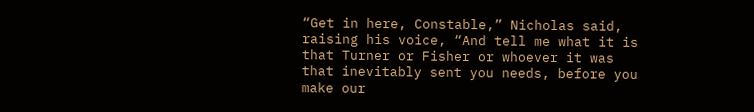“Get in here, Constable,” Nicholas said, raising his voice, “And tell me what it is that Turner or Fisher or whoever it was that inevitably sent you needs, before you make our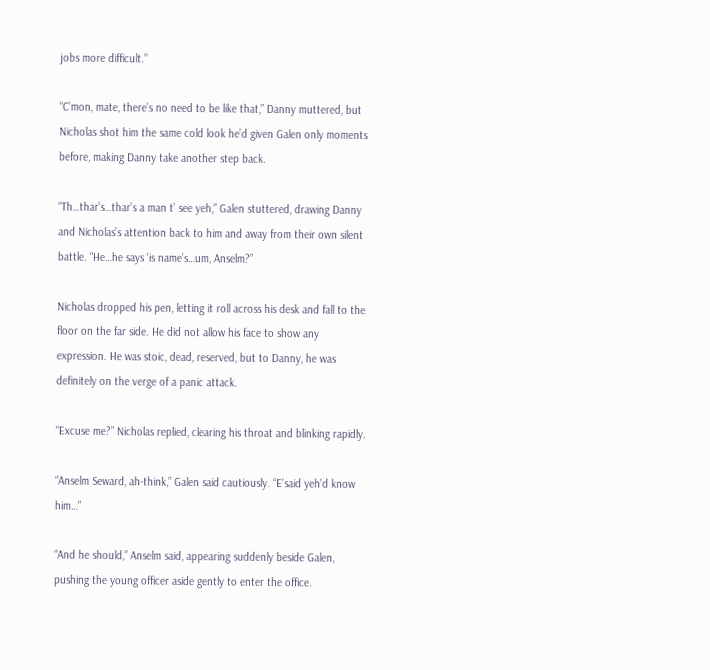jobs more difficult.”

“C’mon, mate, there’s no need to be like that,” Danny muttered, but Nicholas shot him the same cold look he’d given Galen only moments before, making Danny take another step back.

“Th…thar’s…thar’s a man t’ see yeh,” Galen stuttered, drawing Danny and Nicholas’s attention back to him and away from their own silent battle. “He…he says ‘is name’s…um, Anselm?”

Nicholas dropped his pen, letting it roll across his desk and fall to the floor on the far side. He did not allow his face to show any expression. He was stoic, dead, reserved, but to Danny, he was definitely on the verge of a panic attack.

“Excuse me?” Nicholas replied, clearing his throat and blinking rapidly.

“Anselm Seward, ah-think,” Galen said cautiously. “E’said yeh’d know him…”

“And he should,” Anselm said, appearing suddenly beside Galen, pushing the young officer aside gently to enter the office.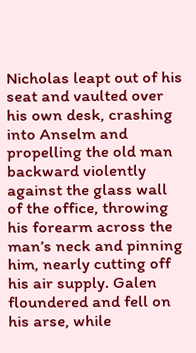Nicholas leapt out of his seat and vaulted over his own desk, crashing into Anselm and propelling the old man backward violently against the glass wall of the office, throwing his forearm across the man’s neck and pinning him, nearly cutting off his air supply. Galen floundered and fell on his arse, while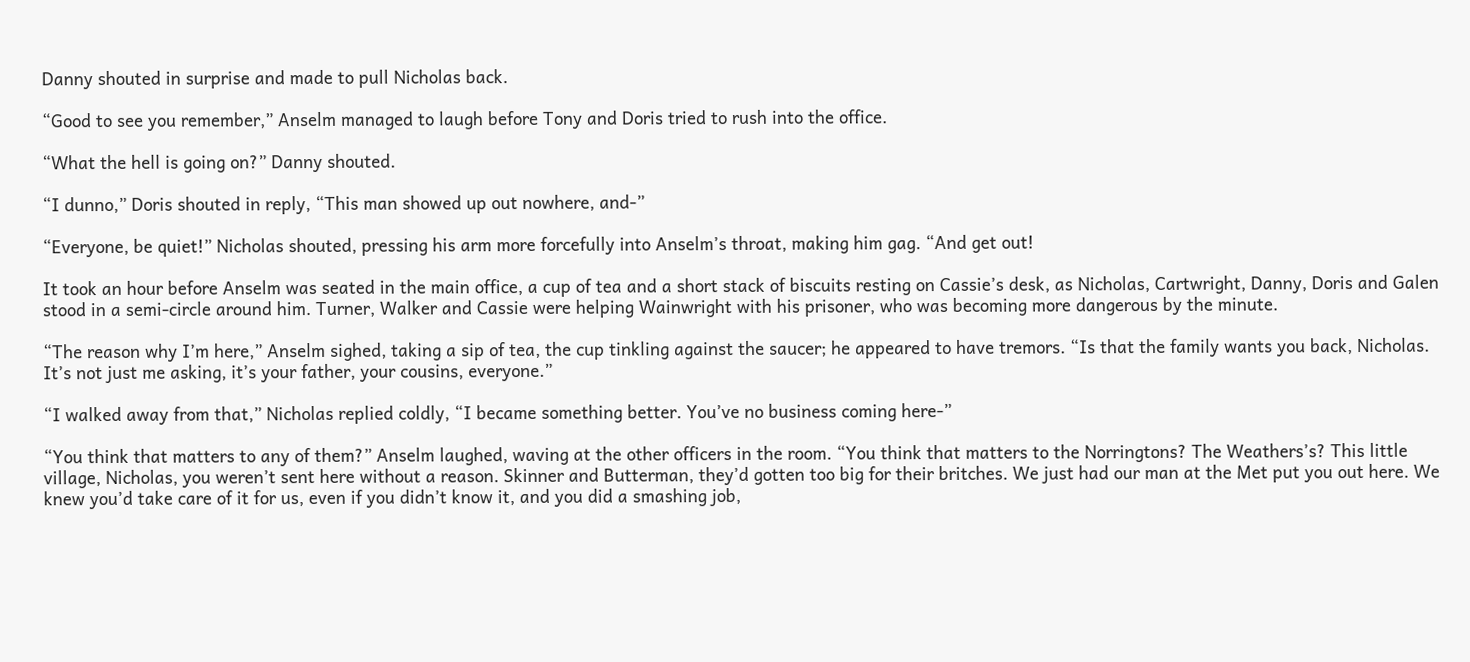Danny shouted in surprise and made to pull Nicholas back.

“Good to see you remember,” Anselm managed to laugh before Tony and Doris tried to rush into the office.

“What the hell is going on?” Danny shouted.

“I dunno,” Doris shouted in reply, “This man showed up out nowhere, and-”

“Everyone, be quiet!” Nicholas shouted, pressing his arm more forcefully into Anselm’s throat, making him gag. “And get out!

It took an hour before Anselm was seated in the main office, a cup of tea and a short stack of biscuits resting on Cassie’s desk, as Nicholas, Cartwright, Danny, Doris and Galen stood in a semi-circle around him. Turner, Walker and Cassie were helping Wainwright with his prisoner, who was becoming more dangerous by the minute.

“The reason why I’m here,” Anselm sighed, taking a sip of tea, the cup tinkling against the saucer; he appeared to have tremors. “Is that the family wants you back, Nicholas. It’s not just me asking, it’s your father, your cousins, everyone.”

“I walked away from that,” Nicholas replied coldly, “I became something better. You’ve no business coming here-”

“You think that matters to any of them?” Anselm laughed, waving at the other officers in the room. “You think that matters to the Norringtons? The Weathers’s? This little village, Nicholas, you weren’t sent here without a reason. Skinner and Butterman, they’d gotten too big for their britches. We just had our man at the Met put you out here. We knew you’d take care of it for us, even if you didn’t know it, and you did a smashing job,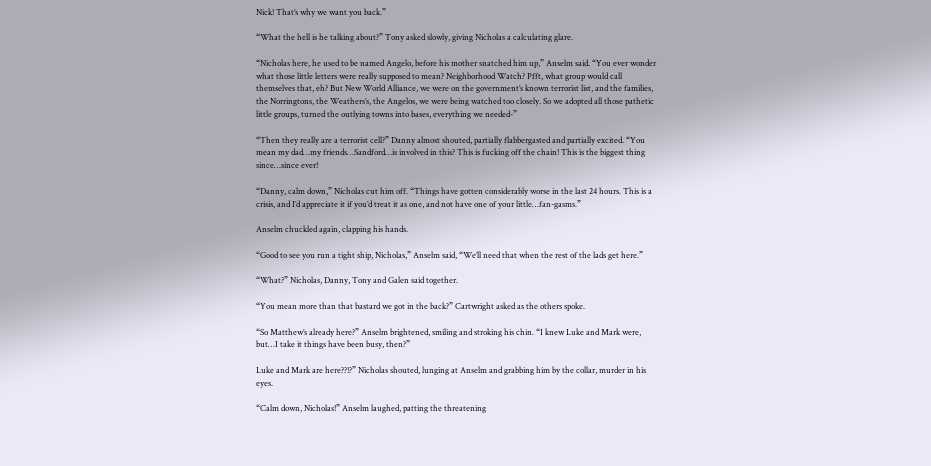Nick! That’s why we want you back.”

“What the hell is he talking about?” Tony asked slowly, giving Nicholas a calculating glare.

“Nicholas here, he used to be named Angelo, before his mother snatched him up,” Anselm said. “You ever wonder what those little letters were really supposed to mean? Neighborhood Watch? Pfft, what group would call themselves that, eh? But New World Alliance, we were on the government’s known terrorist list, and the families, the Norringtons, the Weathers’s, the Angelos, we were being watched too closely. So we adopted all those pathetic little groups, turned the outlying towns into bases, everything we needed-”

“Then they really are a terrorist cell?” Danny almost shouted, partially flabbergasted and partially excited. “You mean my dad…my friends…Sandford…is involved in this? This is fucking off the chain! This is the biggest thing since…since ever!

“Danny, calm down,” Nicholas cut him off. “Things have gotten considerably worse in the last 24 hours. This is a crisis, and I’d appreciate it if you’d treat it as one, and not have one of your little…fan-gasms.”

Anselm chuckled again, clapping his hands.

“Good to see you run a tight ship, Nicholas,” Anselm said, “We’ll need that when the rest of the lads get here.”

“What?” Nicholas, Danny, Tony and Galen said together.

“You mean more than that bastard we got in the back?” Cartwright asked as the others spoke.

“So Matthew’s already here?” Anselm brightened, smiling and stroking his chin. “I knew Luke and Mark were, but…I take it things have been busy, then?”

Luke and Mark are here??!?” Nicholas shouted, lunging at Anselm and grabbing him by the collar, murder in his eyes.

“Calm down, Nicholas!” Anselm laughed, patting the threatening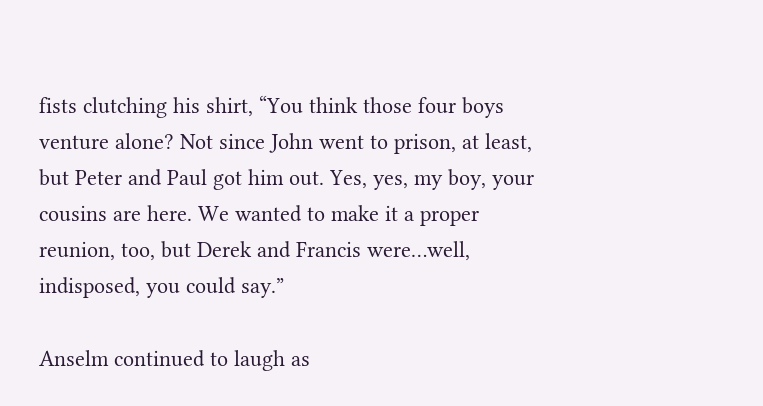fists clutching his shirt, “You think those four boys venture alone? Not since John went to prison, at least, but Peter and Paul got him out. Yes, yes, my boy, your cousins are here. We wanted to make it a proper reunion, too, but Derek and Francis were…well, indisposed, you could say.”

Anselm continued to laugh as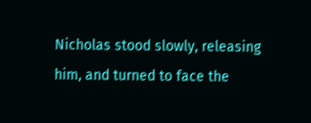Nicholas stood slowly, releasing him, and turned to face the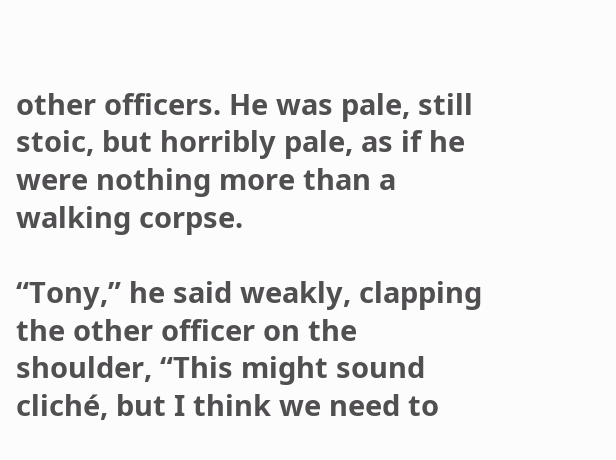other officers. He was pale, still stoic, but horribly pale, as if he were nothing more than a walking corpse.

“Tony,” he said weakly, clapping the other officer on the shoulder, “This might sound cliché, but I think we need to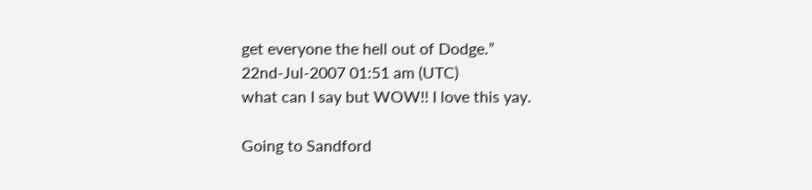get everyone the hell out of Dodge.”
22nd-Jul-2007 01:51 am (UTC)
what can I say but WOW!! I love this yay.

Going to Sandford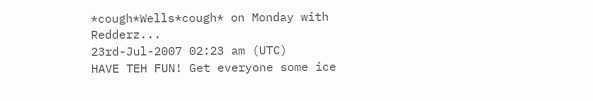*cough*Wells*cough* on Monday with Redderz...
23rd-Jul-2007 02:23 am (UTC)
HAVE TEH FUN! Get everyone some ice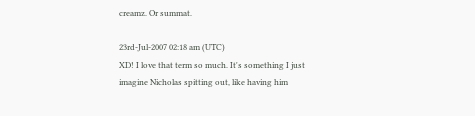creamz. Or summat.

23rd-Jul-2007 02:18 am (UTC)
XD! I love that term so much. It's something I just imagine Nicholas spitting out, like having him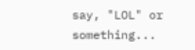say, "LOL" or something...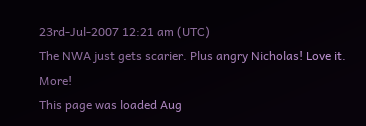23rd-Jul-2007 12:21 am (UTC)
The NWA just gets scarier. Plus angry Nicholas! Love it. More!
This page was loaded Aug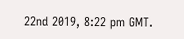22nd 2019, 8:22 pm GMT.